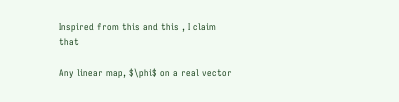Inspired from this and this , I claim that

Any linear map, $\phi$ on a real vector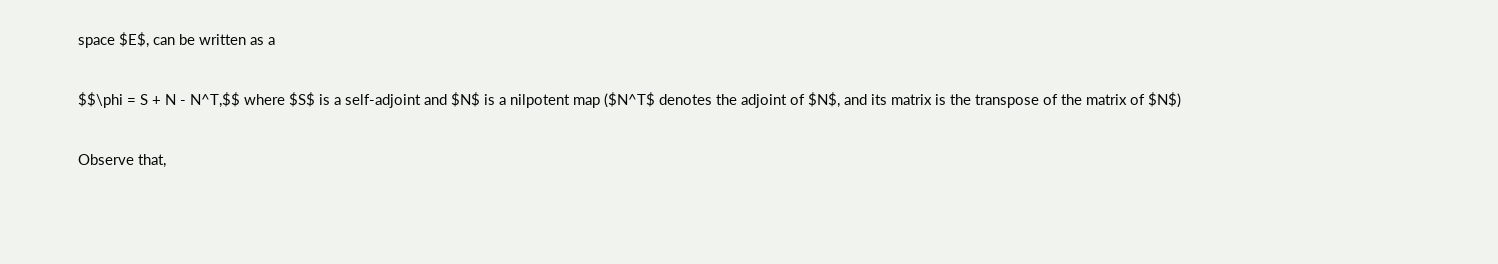space $E$, can be written as a

$$\phi = S + N - N^T,$$ where $S$ is a self-adjoint and $N$ is a nilpotent map ($N^T$ denotes the adjoint of $N$, and its matrix is the transpose of the matrix of $N$)

Observe that,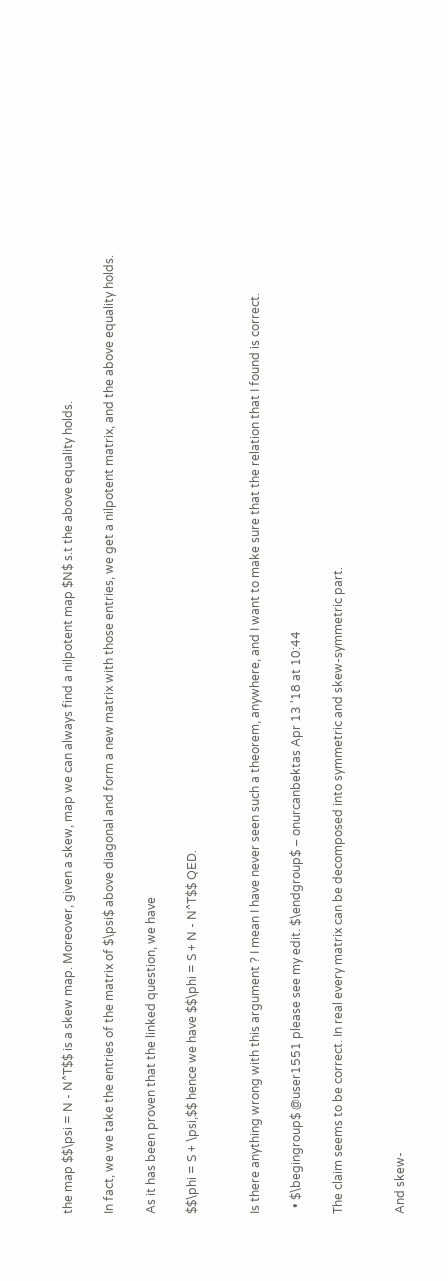the map $$\psi = N - N^T$$ is a skew map. Moreover, given a skew, map we can always find a nilpotent map $N$ s.t the above equality holds.

In fact, we we take the entries of the matrix of $\psi$ above diagonal and form a new matrix with those entries, we get a nilpotent matrix, and the above equality holds.

As it has been proven that the linked question, we have

$$\phi = S + \psi,$$ hence we have $$\phi = S + N - N^T$$ QED.


Is there anything wrong with this argument ? I mean I have never seen such a theorem, anywhere, and I want to make sure that the relation that I found is correct.

  • $\begingroup$ @user1551 please see my edit. $\endgroup$ – onurcanbektas Apr 13 '18 at 10:44

The claim seems to be correct. In real every matrix can be decomposed into symmetric and skew-symmetric part.


And skew-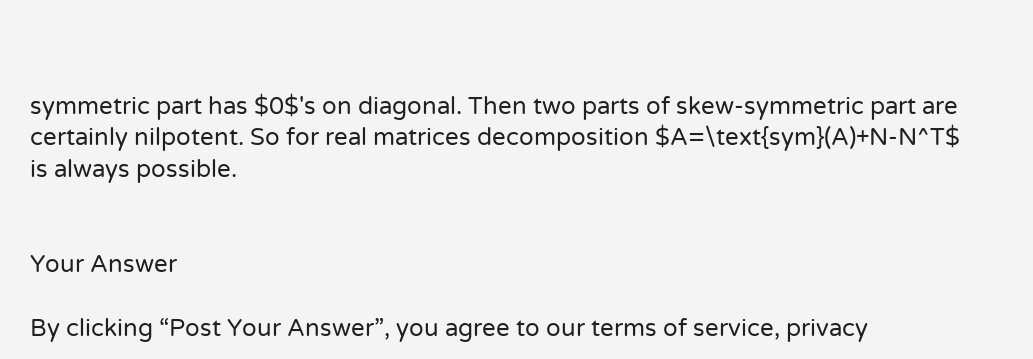symmetric part has $0$'s on diagonal. Then two parts of skew-symmetric part are certainly nilpotent. So for real matrices decomposition $A=\text{sym}(A)+N-N^T$ is always possible.


Your Answer

By clicking “Post Your Answer”, you agree to our terms of service, privacy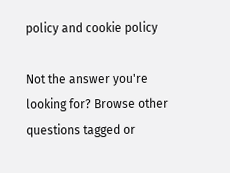policy and cookie policy

Not the answer you're looking for? Browse other questions tagged or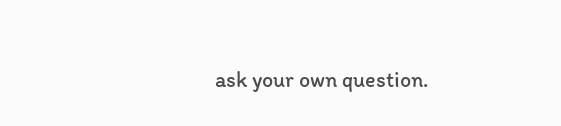ask your own question.